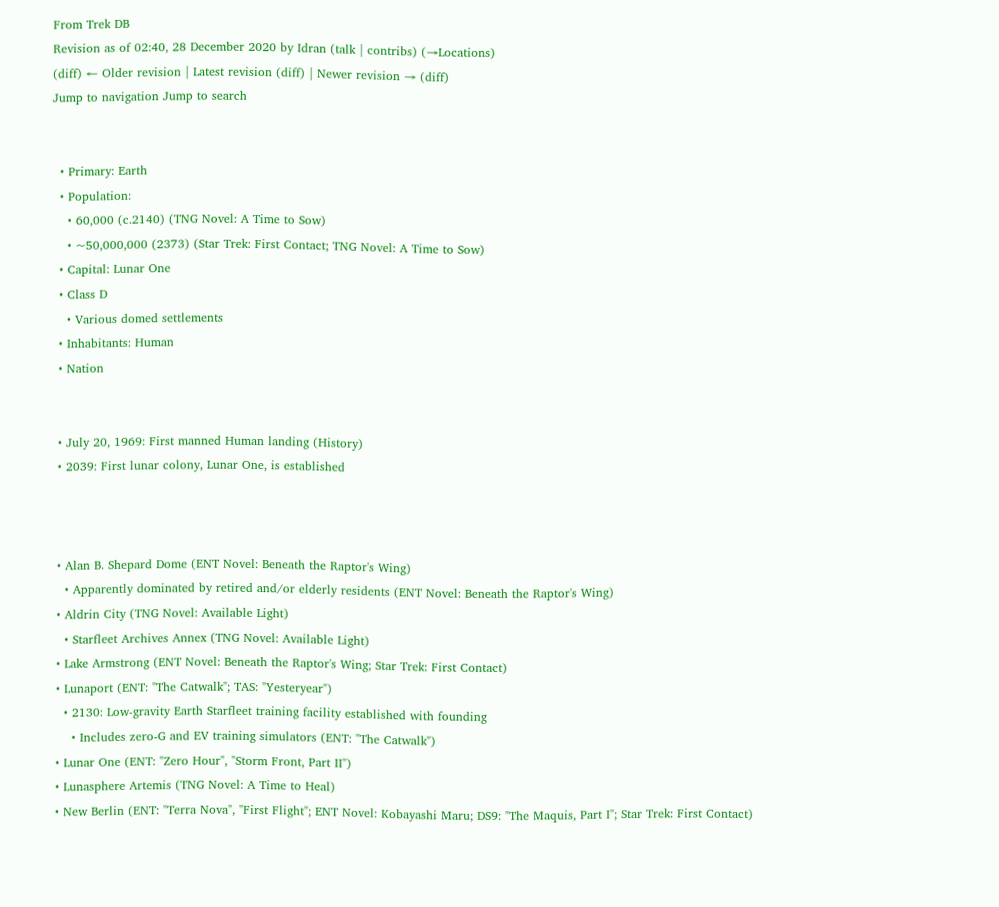From Trek DB
Revision as of 02:40, 28 December 2020 by Idran (talk | contribs) (→Locations)
(diff) ← Older revision | Latest revision (diff) | Newer revision → (diff)
Jump to navigation Jump to search


  • Primary: Earth
  • Population:
    • 60,000 (c.2140) (TNG Novel: A Time to Sow)
    • ~50,000,000 (2373) (Star Trek: First Contact; TNG Novel: A Time to Sow)
  • Capital: Lunar One
  • Class D
    • Various domed settlements
  • Inhabitants: Human
  • Nation


  • July 20, 1969: First manned Human landing (History)
  • 2039: First lunar colony, Lunar One, is established



  • Alan B. Shepard Dome (ENT Novel: Beneath the Raptor's Wing)
    • Apparently dominated by retired and/or elderly residents (ENT Novel: Beneath the Raptor's Wing)
  • Aldrin City (TNG Novel: Available Light)
    • Starfleet Archives Annex (TNG Novel: Available Light)
  • Lake Armstrong (ENT Novel: Beneath the Raptor's Wing; Star Trek: First Contact)
  • Lunaport (ENT: "The Catwalk"; TAS: "Yesteryear")
    • 2130: Low-gravity Earth Starfleet training facility established with founding
      • Includes zero-G and EV training simulators (ENT: "The Catwalk")
  • Lunar One (ENT: "Zero Hour", "Storm Front, Part II")
  • Lunasphere Artemis (TNG Novel: A Time to Heal)
  • New Berlin (ENT: "Terra Nova", "First Flight"; ENT Novel: Kobayashi Maru; DS9: "The Maquis, Part I"; Star Trek: First Contact)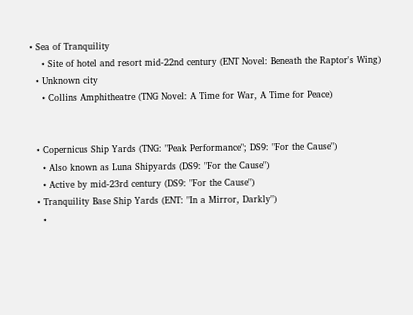• Sea of Tranquility
    • Site of hotel and resort mid-22nd century (ENT Novel: Beneath the Raptor's Wing)
  • Unknown city
    • Collins Amphitheatre (TNG Novel: A Time for War, A Time for Peace)


  • Copernicus Ship Yards (TNG: "Peak Performance"; DS9: "For the Cause")
    • Also known as Luna Shipyards (DS9: "For the Cause")
    • Active by mid-23rd century (DS9: "For the Cause")
  • Tranquility Base Ship Yards (ENT: "In a Mirror, Darkly")
    •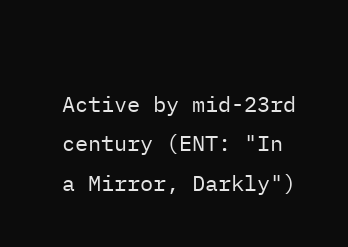Active by mid-23rd century (ENT: "In a Mirror, Darkly")